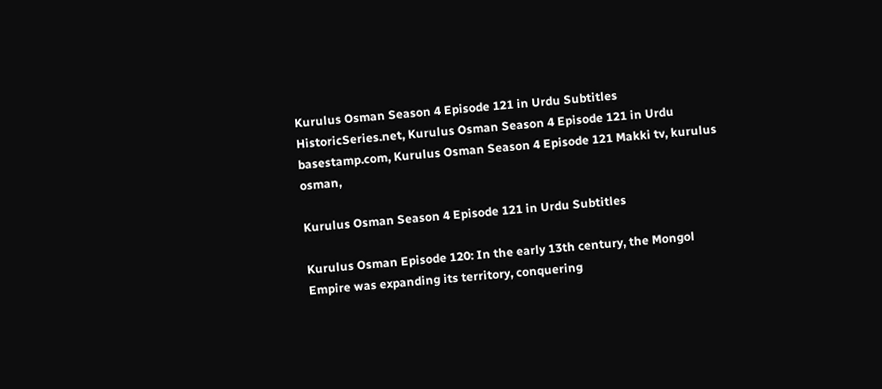Kurulus Osman Season 4 Episode 121 in Urdu Subtitles HistoricSeries.net, Kurulus Osman Season 4 Episode 121 in Urdu basestamp.com, Kurulus Osman Season 4 Episode 121 Makki tv, kurulus osman,

Kurulus Osman Season 4 Episode 121 in Urdu Subtitles

Kurulus Osman Episode 120: In the early 13th century, the Mongol Empire was expanding its territory, conquering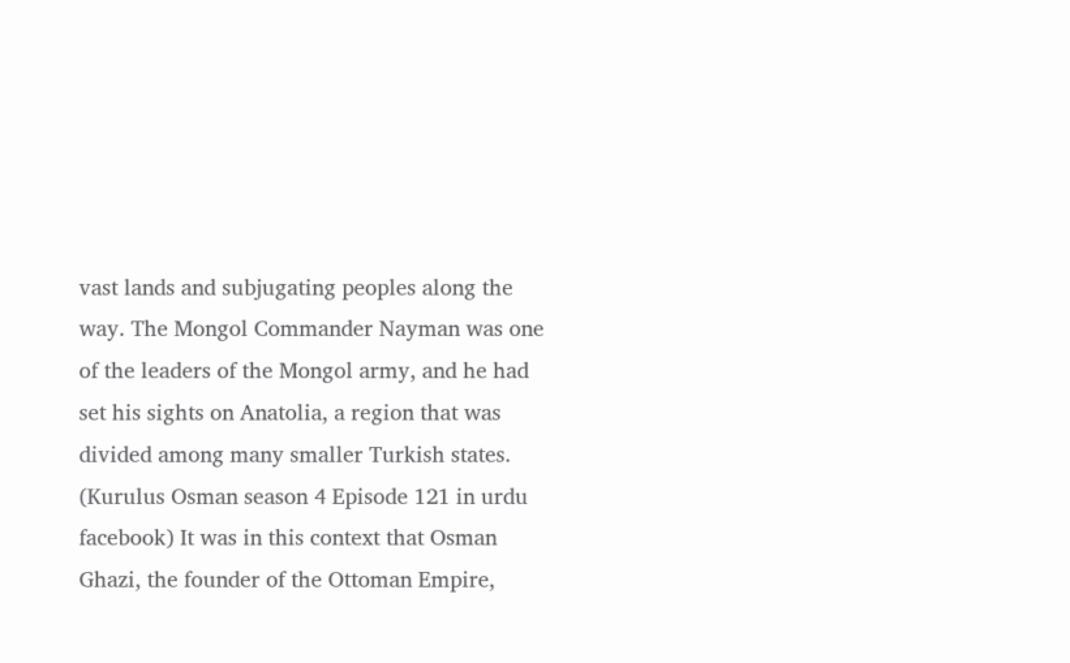vast lands and subjugating peoples along the way. The Mongol Commander Nayman was one of the leaders of the Mongol army, and he had set his sights on Anatolia, a region that was divided among many smaller Turkish states. (Kurulus Osman season 4 Episode 121 in urdu facebook) It was in this context that Osman Ghazi, the founder of the Ottoman Empire,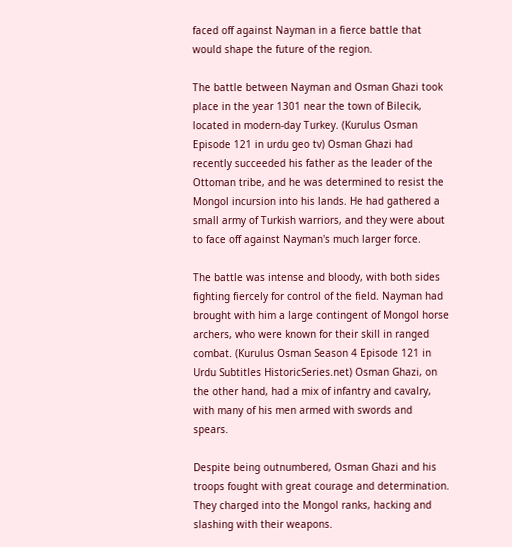faced off against Nayman in a fierce battle that would shape the future of the region.

The battle between Nayman and Osman Ghazi took place in the year 1301 near the town of Bilecik, located in modern-day Turkey. (Kurulus Osman Episode 121 in urdu geo tv) Osman Ghazi had recently succeeded his father as the leader of the Ottoman tribe, and he was determined to resist the Mongol incursion into his lands. He had gathered a small army of Turkish warriors, and they were about to face off against Nayman's much larger force.

The battle was intense and bloody, with both sides fighting fiercely for control of the field. Nayman had brought with him a large contingent of Mongol horse archers, who were known for their skill in ranged combat. (Kurulus Osman Season 4 Episode 121 in Urdu Subtitles HistoricSeries.net) Osman Ghazi, on the other hand, had a mix of infantry and cavalry, with many of his men armed with swords and spears.

Despite being outnumbered, Osman Ghazi and his troops fought with great courage and determination. They charged into the Mongol ranks, hacking and slashing with their weapons.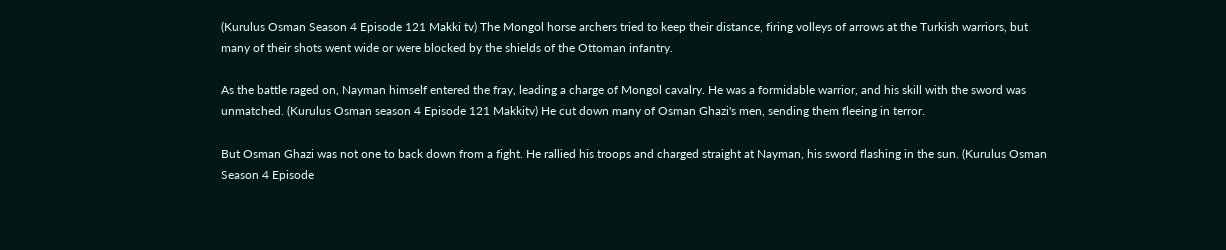(Kurulus Osman Season 4 Episode 121 Makki tv) The Mongol horse archers tried to keep their distance, firing volleys of arrows at the Turkish warriors, but many of their shots went wide or were blocked by the shields of the Ottoman infantry.

As the battle raged on, Nayman himself entered the fray, leading a charge of Mongol cavalry. He was a formidable warrior, and his skill with the sword was unmatched. (Kurulus Osman season 4 Episode 121 Makkitv) He cut down many of Osman Ghazi's men, sending them fleeing in terror.

But Osman Ghazi was not one to back down from a fight. He rallied his troops and charged straight at Nayman, his sword flashing in the sun. (Kurulus Osman Season 4 Episode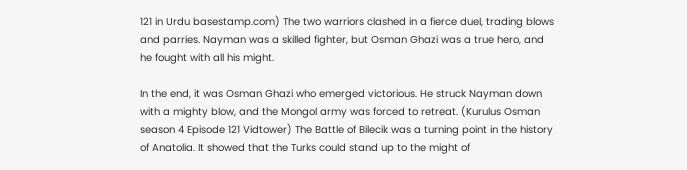121 in Urdu basestamp.com) The two warriors clashed in a fierce duel, trading blows and parries. Nayman was a skilled fighter, but Osman Ghazi was a true hero, and he fought with all his might.

In the end, it was Osman Ghazi who emerged victorious. He struck Nayman down with a mighty blow, and the Mongol army was forced to retreat. (Kurulus Osman season 4 Episode 121 Vidtower) The Battle of Bilecik was a turning point in the history of Anatolia. It showed that the Turks could stand up to the might of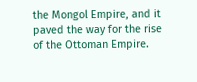the Mongol Empire, and it paved the way for the rise of the Ottoman Empire.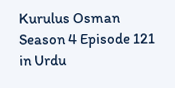Kurulus Osman Season 4 Episode 121 in Urdu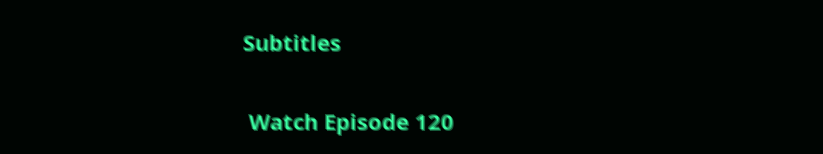Subtitles

 Watch Episode 120